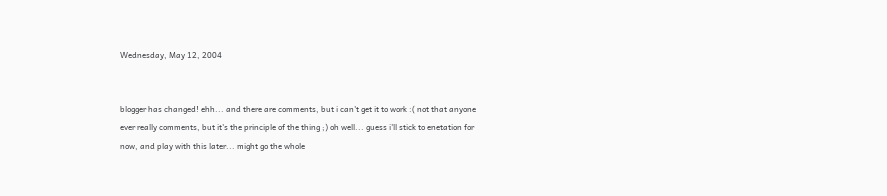Wednesday, May 12, 2004


blogger has changed! ehh... and there are comments, but i can't get it to work :( not that anyone ever really comments, but it's the principle of the thing ;) oh well... guess i'll stick to enetation for now, and play with this later... might go the whole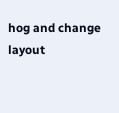hog and change layout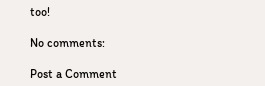too!

No comments:

Post a Comment